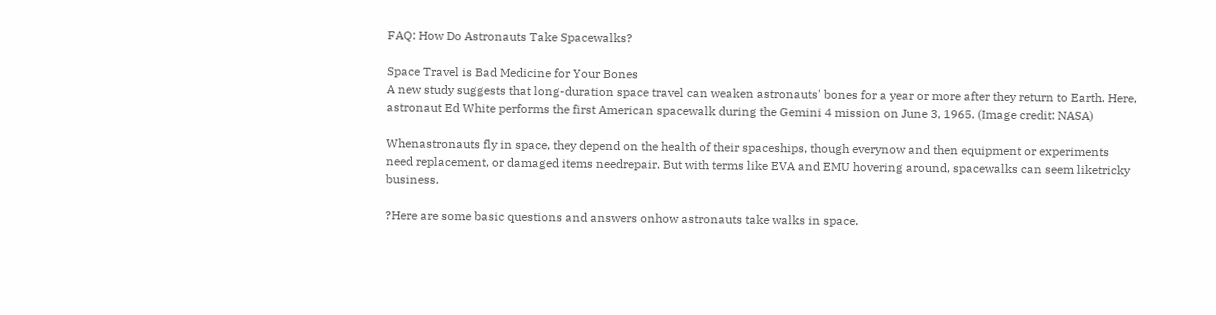FAQ: How Do Astronauts Take Spacewalks?

Space Travel is Bad Medicine for Your Bones
A new study suggests that long-duration space travel can weaken astronauts' bones for a year or more after they return to Earth. Here, astronaut Ed White performs the first American spacewalk during the Gemini 4 mission on June 3, 1965. (Image credit: NASA)

Whenastronauts fly in space, they depend on the health of their spaceships, though everynow and then equipment or experiments need replacement, or damaged items needrepair. But with terms like EVA and EMU hovering around, spacewalks can seem liketricky business.

?Here are some basic questions and answers onhow astronauts take walks in space.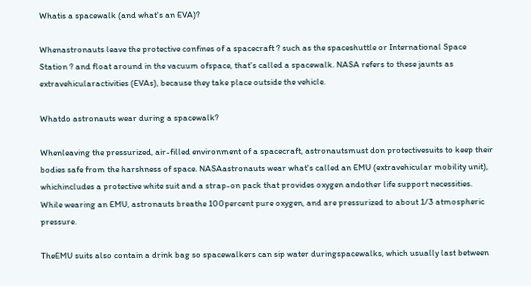Whatis a spacewalk (and what's an EVA)?

Whenastronauts leave the protective confines of a spacecraft ? such as the spaceshuttle or International Space Station ? and float around in the vacuum ofspace, that's called a spacewalk. NASA refers to these jaunts as extravehicularactivities (EVAs), because they take place outside the vehicle.

Whatdo astronauts wear during a spacewalk?

Whenleaving the pressurized, air-filled environment of a spacecraft, astronautsmust don protectivesuits to keep their bodies safe from the harshness of space. NASAastronauts wear what's called an EMU (extravehicular mobility unit), whichincludes a protective white suit and a strap-on pack that provides oxygen andother life support necessities. While wearing an EMU, astronauts breathe 100percent pure oxygen, and are pressurized to about 1/3 atmospheric pressure.

TheEMU suits also contain a drink bag so spacewalkers can sip water duringspacewalks, which usually last between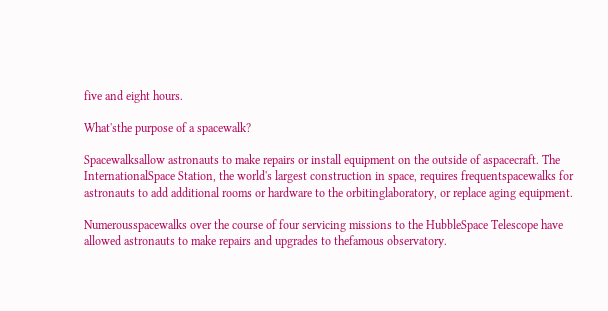five and eight hours.

What'sthe purpose of a spacewalk?

Spacewalksallow astronauts to make repairs or install equipment on the outside of aspacecraft. The InternationalSpace Station, the world's largest construction in space, requires frequentspacewalks for astronauts to add additional rooms or hardware to the orbitinglaboratory, or replace aging equipment.

Numerousspacewalks over the course of four servicing missions to the HubbleSpace Telescope have allowed astronauts to make repairs and upgrades to thefamous observatory.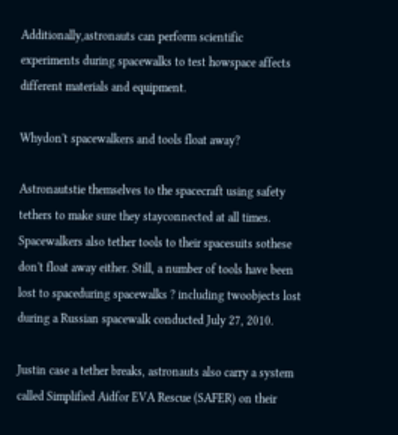Additionally,astronauts can perform scientific experiments during spacewalks to test howspace affects different materials and equipment.

Whydon't spacewalkers and tools float away?

Astronautstie themselves to the spacecraft using safety tethers to make sure they stayconnected at all times. Spacewalkers also tether tools to their spacesuits sothese don't float away either. Still, a number of tools have been lost to spaceduring spacewalks ? including twoobjects lost during a Russian spacewalk conducted July 27, 2010.

Justin case a tether breaks, astronauts also carry a system called Simplified Aidfor EVA Rescue (SAFER) on their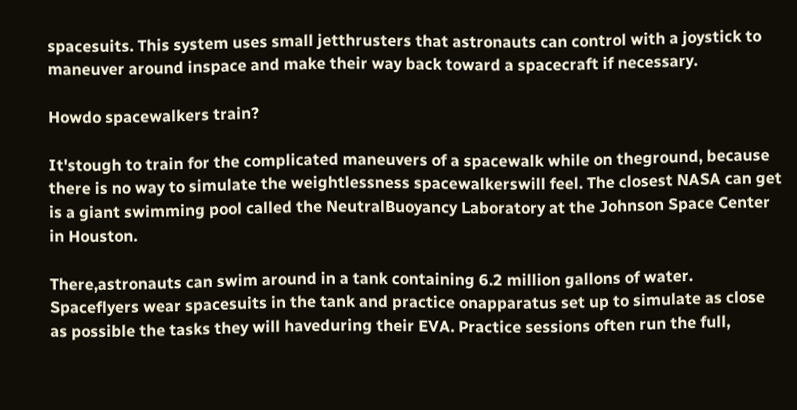spacesuits. This system uses small jetthrusters that astronauts can control with a joystick to maneuver around inspace and make their way back toward a spacecraft if necessary.

Howdo spacewalkers train?

It'stough to train for the complicated maneuvers of a spacewalk while on theground, because there is no way to simulate the weightlessness spacewalkerswill feel. The closest NASA can get is a giant swimming pool called the NeutralBuoyancy Laboratory at the Johnson Space Center in Houston.

There,astronauts can swim around in a tank containing 6.2 million gallons of water. Spaceflyers wear spacesuits in the tank and practice onapparatus set up to simulate as close as possible the tasks they will haveduring their EVA. Practice sessions often run the full,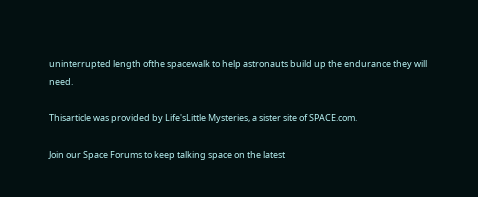uninterrupted length ofthe spacewalk to help astronauts build up the endurance they will need.

Thisarticle was provided by Life'sLittle Mysteries, a sister site of SPACE.com.

Join our Space Forums to keep talking space on the latest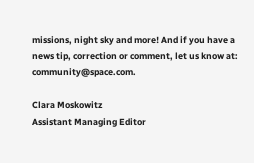missions, night sky and more! And if you have a news tip, correction or comment, let us know at: community@space.com.

Clara Moskowitz
Assistant Managing Editor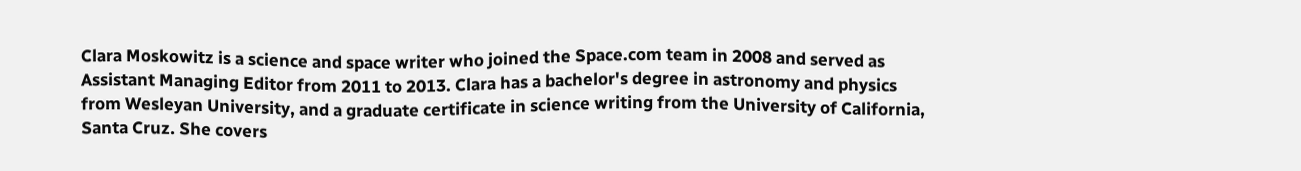Clara Moskowitz is a science and space writer who joined the Space.com team in 2008 and served as Assistant Managing Editor from 2011 to 2013. Clara has a bachelor's degree in astronomy and physics from Wesleyan University, and a graduate certificate in science writing from the University of California, Santa Cruz. She covers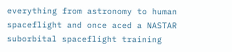everything from astronomy to human spaceflight and once aced a NASTAR suborbital spaceflight training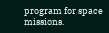program for space missions.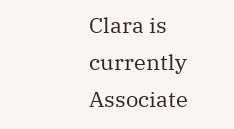Clara is currently Associate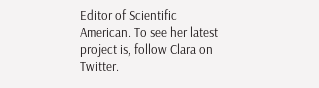Editor of Scientific American. To see her latest project is, follow Clara on Twitter.